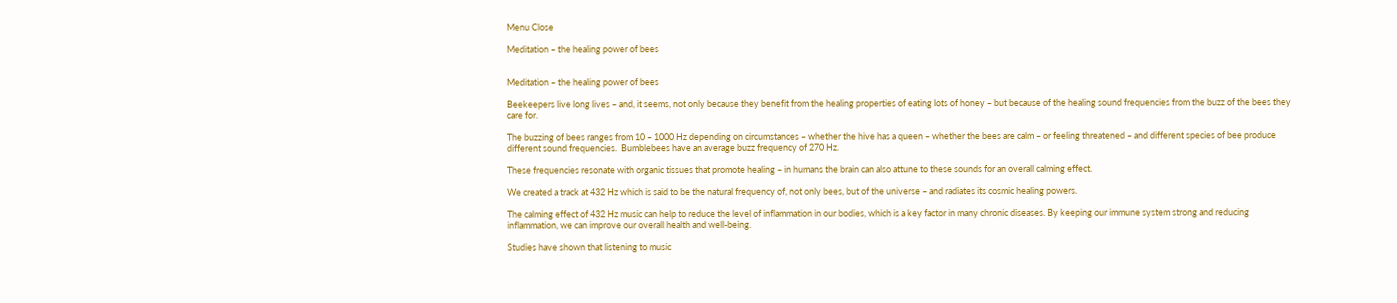Menu Close

Meditation – the healing power of bees


Meditation – the healing power of bees

Beekeepers live long lives – and, it seems, not only because they benefit from the healing properties of eating lots of honey – but because of the healing sound frequencies from the buzz of the bees they care for.

The buzzing of bees ranges from 10 – 1000 Hz depending on circumstances – whether the hive has a queen – whether the bees are calm – or feeling threatened – and different species of bee produce different sound frequencies.  Bumblebees have an average buzz frequency of 270 Hz.

These frequencies resonate with organic tissues that promote healing – in humans the brain can also attune to these sounds for an overall calming effect.

We created a track at 432 Hz which is said to be the natural frequency of, not only bees, but of the universe – and radiates its cosmic healing powers.

The calming effect of 432 Hz music can help to reduce the level of inflammation in our bodies, which is a key factor in many chronic diseases. By keeping our immune system strong and reducing inflammation, we can improve our overall health and well-being.

Studies have shown that listening to music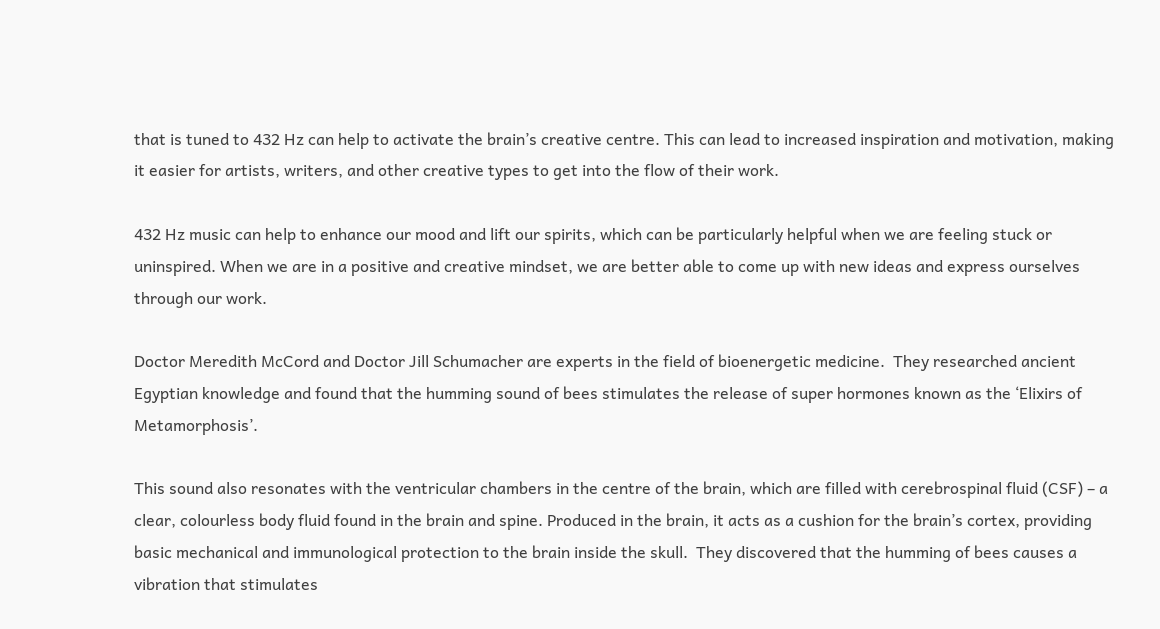that is tuned to 432 Hz can help to activate the brain’s creative centre. This can lead to increased inspiration and motivation, making it easier for artists, writers, and other creative types to get into the flow of their work.

432 Hz music can help to enhance our mood and lift our spirits, which can be particularly helpful when we are feeling stuck or uninspired. When we are in a positive and creative mindset, we are better able to come up with new ideas and express ourselves through our work.

Doctor Meredith McCord and Doctor Jill Schumacher are experts in the field of bioenergetic medicine.  They researched ancient Egyptian knowledge and found that the humming sound of bees stimulates the release of super hormones known as the ‘Elixirs of Metamorphosis’.

This sound also resonates with the ventricular chambers in the centre of the brain, which are filled with cerebrospinal fluid (CSF) – a clear, colourless body fluid found in the brain and spine. Produced in the brain, it acts as a cushion for the brain’s cortex, providing basic mechanical and immunological protection to the brain inside the skull.  They discovered that the humming of bees causes a vibration that stimulates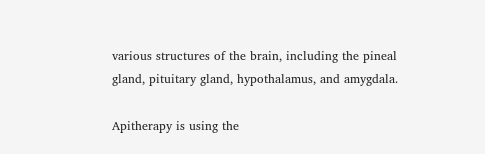various structures of the brain, including the pineal gland, pituitary gland, hypothalamus, and amygdala.

Apitherapy is using the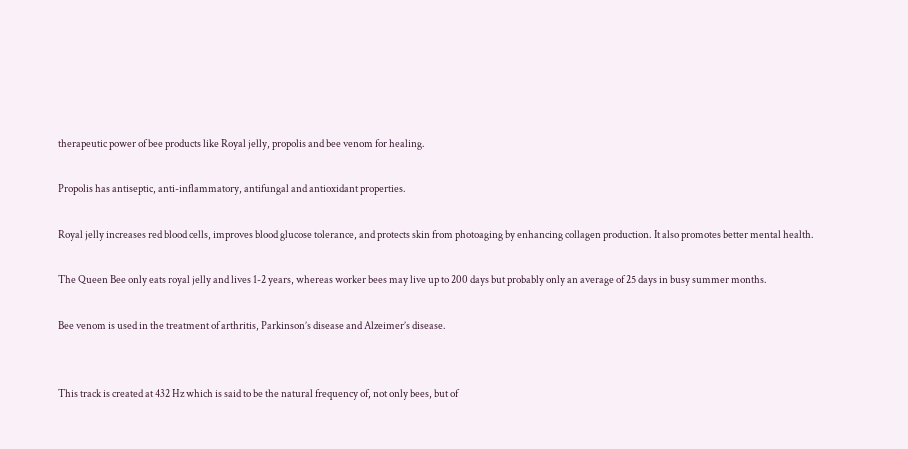therapeutic power of bee products like Royal jelly, propolis and bee venom for healing.

Propolis has antiseptic, anti-inflammatory, antifungal and antioxidant properties.

Royal jelly increases red blood cells, improves blood glucose tolerance, and protects skin from photoaging by enhancing collagen production. It also promotes better mental health.

The Queen Bee only eats royal jelly and lives 1-2 years, whereas worker bees may live up to 200 days but probably only an average of 25 days in busy summer months.

Bee venom is used in the treatment of arthritis, Parkinson’s disease and Alzeimer’s disease.


This track is created at 432 Hz which is said to be the natural frequency of, not only bees, but of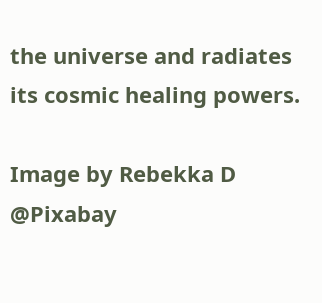the universe and radiates its cosmic healing powers.

Image by Rebekka D @Pixabay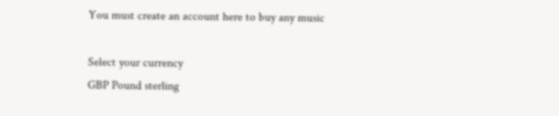You must create an account here to buy any music

Select your currency
GBP Pound sterling